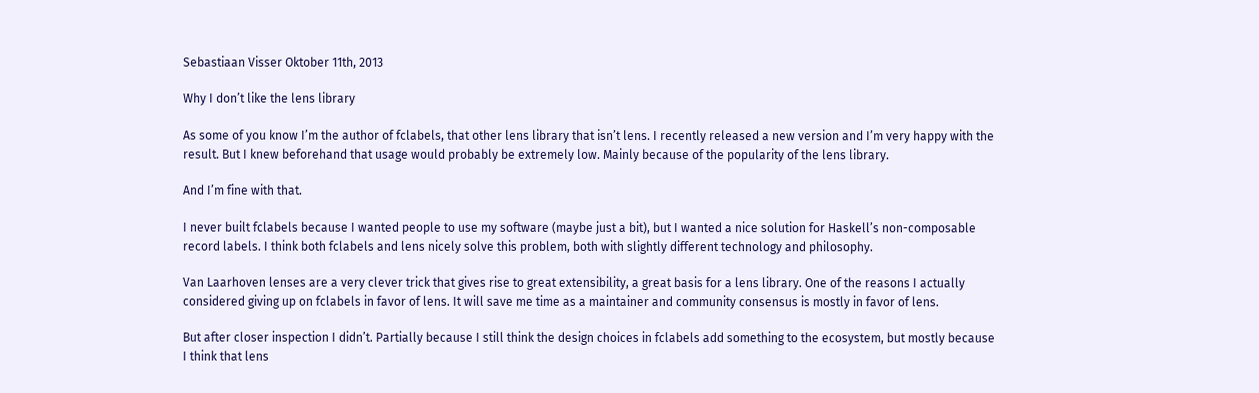Sebastiaan Visser Oktober 11th, 2013

Why I don’t like the lens library

As some of you know I’m the author of fclabels, that other lens library that isn’t lens. I recently released a new version and I’m very happy with the result. But I knew beforehand that usage would probably be extremely low. Mainly because of the popularity of the lens library.

And I’m fine with that.

I never built fclabels because I wanted people to use my software (maybe just a bit), but I wanted a nice solution for Haskell’s non-composable record labels. I think both fclabels and lens nicely solve this problem, both with slightly different technology and philosophy.

Van Laarhoven lenses are a very clever trick that gives rise to great extensibility, a great basis for a lens library. One of the reasons I actually considered giving up on fclabels in favor of lens. It will save me time as a maintainer and community consensus is mostly in favor of lens.

But after closer inspection I didn’t. Partially because I still think the design choices in fclabels add something to the ecosystem, but mostly because I think that lens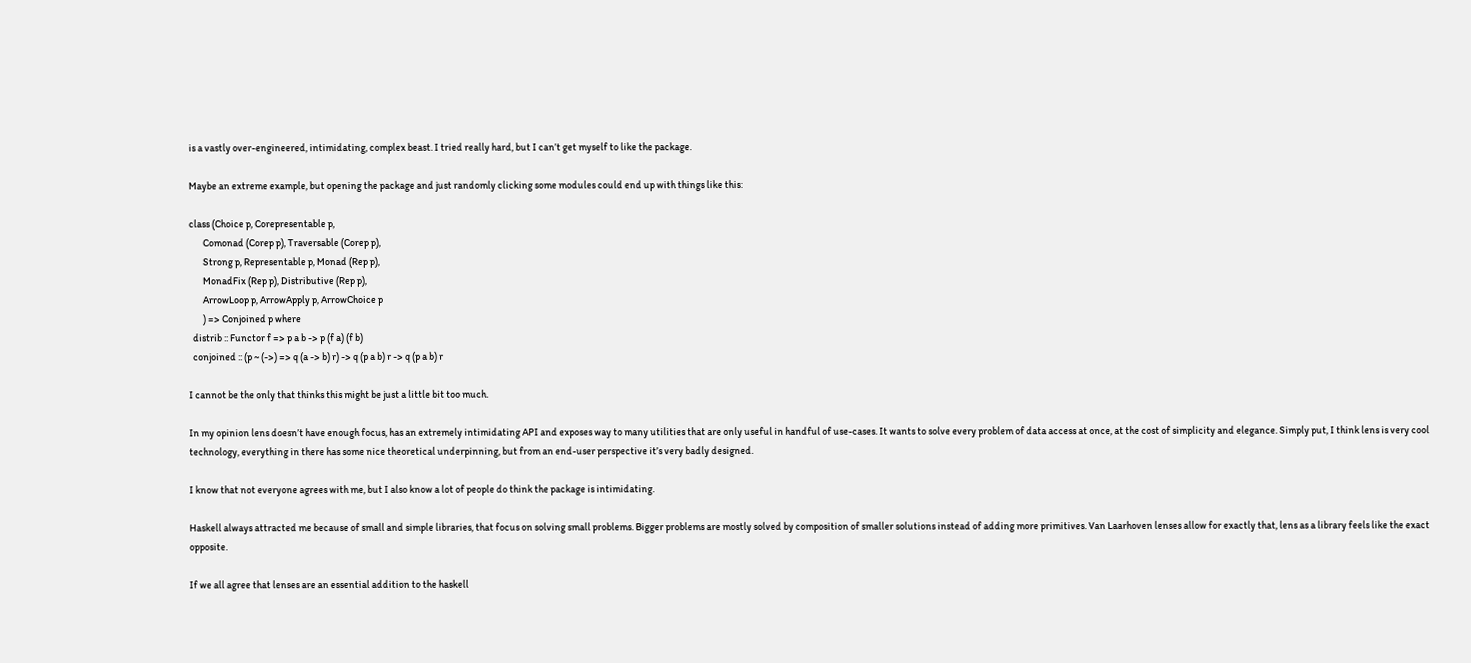is a vastly over-engineered, intimidating, complex beast. I tried really hard, but I can’t get myself to like the package.

Maybe an extreme example, but opening the package and just randomly clicking some modules could end up with things like this:

class (Choice p, Corepresentable p,
       Comonad (Corep p), Traversable (Corep p),
       Strong p, Representable p, Monad (Rep p),
       MonadFix (Rep p), Distributive (Rep p),
       ArrowLoop p, ArrowApply p, ArrowChoice p
       ) => Conjoined p where
  distrib :: Functor f => p a b -> p (f a) (f b)
  conjoined :: (p ~ (->) => q (a -> b) r) -> q (p a b) r -> q (p a b) r

I cannot be the only that thinks this might be just a little bit too much.

In my opinion lens doesn’t have enough focus, has an extremely intimidating API and exposes way to many utilities that are only useful in handful of use-cases. It wants to solve every problem of data access at once, at the cost of simplicity and elegance. Simply put, I think lens is very cool technology, everything in there has some nice theoretical underpinning, but from an end-user perspective it’s very badly designed.

I know that not everyone agrees with me, but I also know a lot of people do think the package is intimidating.

Haskell always attracted me because of small and simple libraries, that focus on solving small problems. Bigger problems are mostly solved by composition of smaller solutions instead of adding more primitives. Van Laarhoven lenses allow for exactly that, lens as a library feels like the exact opposite.

If we all agree that lenses are an essential addition to the haskell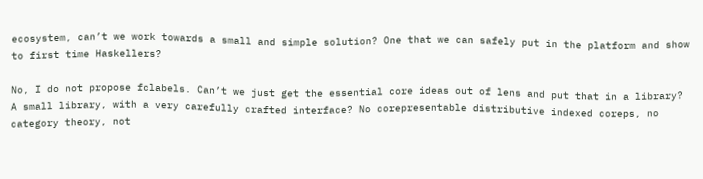ecosystem, can’t we work towards a small and simple solution? One that we can safely put in the platform and show to first time Haskellers?

No, I do not propose fclabels. Can’t we just get the essential core ideas out of lens and put that in a library? A small library, with a very carefully crafted interface? No corepresentable distributive indexed coreps, no category theory, not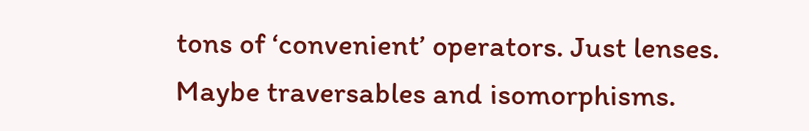tons of ‘convenient’ operators. Just lenses. Maybe traversables and isomorphisms.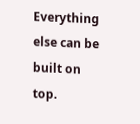Everything else can be built on top.